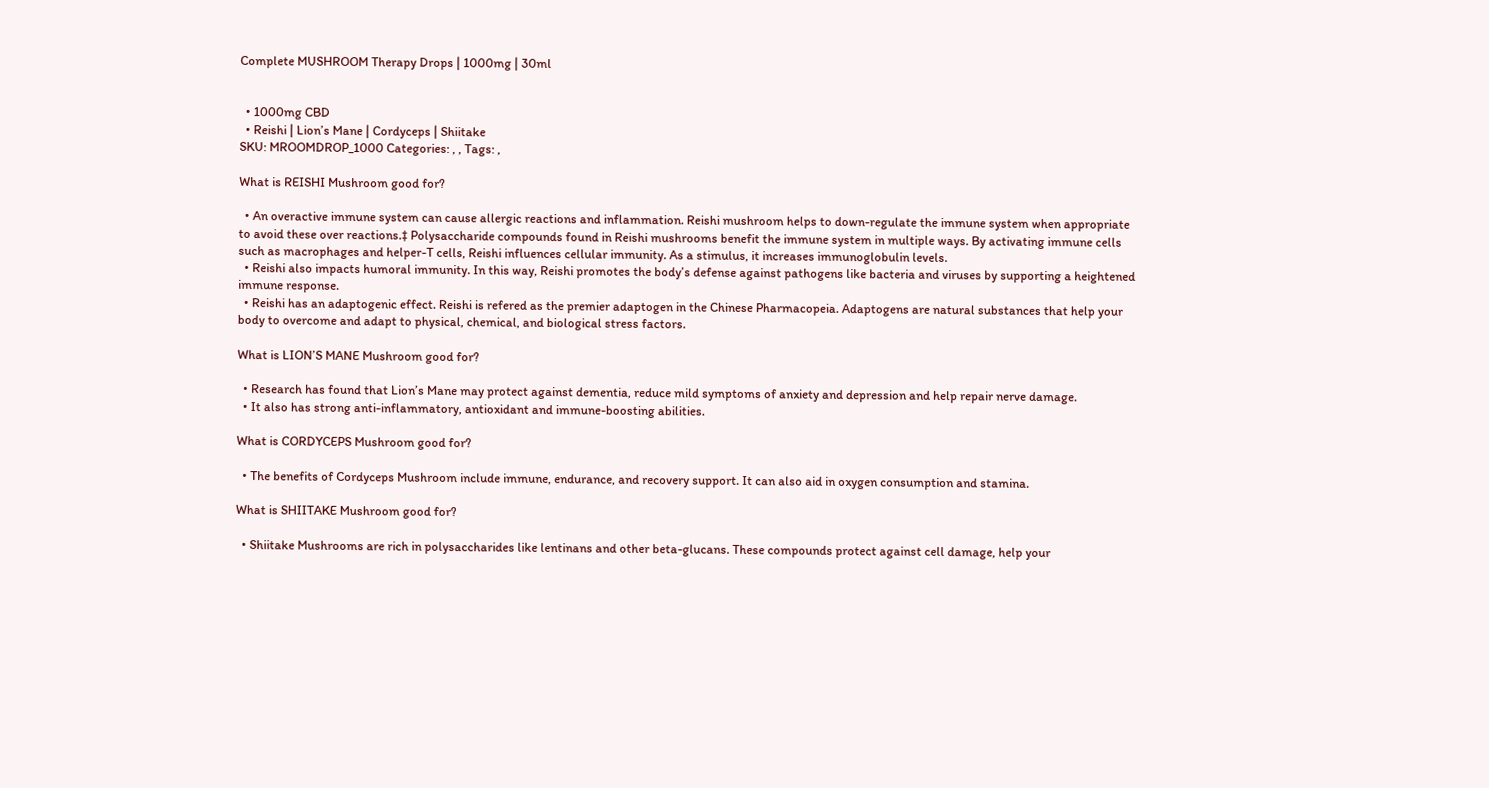Complete MUSHROOM Therapy Drops | 1000mg | 30ml


  • 1000mg CBD
  • Reishi | Lion’s Mane | Cordyceps | Shiitake
SKU: MROOMDROP_1000 Categories: , , Tags: ,

What is REISHI Mushroom good for?

  • An overactive immune system can cause allergic reactions and inflammation. Reishi mushroom helps to down-regulate the immune system when appropriate to avoid these over reactions.‡ Polysaccharide compounds found in Reishi mushrooms benefit the immune system in multiple ways. By activating immune cells such as macrophages and helper-T cells, Reishi influences cellular immunity. As a stimulus, it increases immunoglobulin levels.
  • Reishi also impacts humoral immunity. In this way, Reishi promotes the body’s defense against pathogens like bacteria and viruses by supporting a heightened immune response.
  • Reishi has an adaptogenic effect. Reishi is refered as the premier adaptogen in the Chinese Pharmacopeia. Adaptogens are natural substances that help your body to overcome and adapt to physical, chemical, and biological stress factors.

What is LION’S MANE Mushroom good for?

  • Research has found that Lion’s Mane may protect against dementia, reduce mild symptoms of anxiety and depression and help repair nerve damage.
  • It also has strong anti-inflammatory, antioxidant and immune-boosting abilities.

What is CORDYCEPS Mushroom good for?

  • The benefits of Cordyceps Mushroom include immune, endurance, and recovery support. It can also aid in oxygen consumption and stamina.

What is SHIITAKE Mushroom good for?

  • Shiitake Mushrooms are rich in polysaccharides like lentinans and other beta-glucans. These compounds protect against cell damage, help your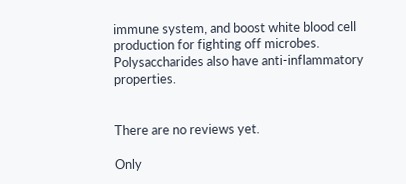immune system, and boost white blood cell production for fighting off microbes. Polysaccharides also have anti-inflammatory properties.


There are no reviews yet.

Only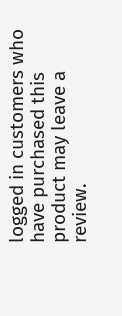logged in customers who have purchased this product may leave a review.